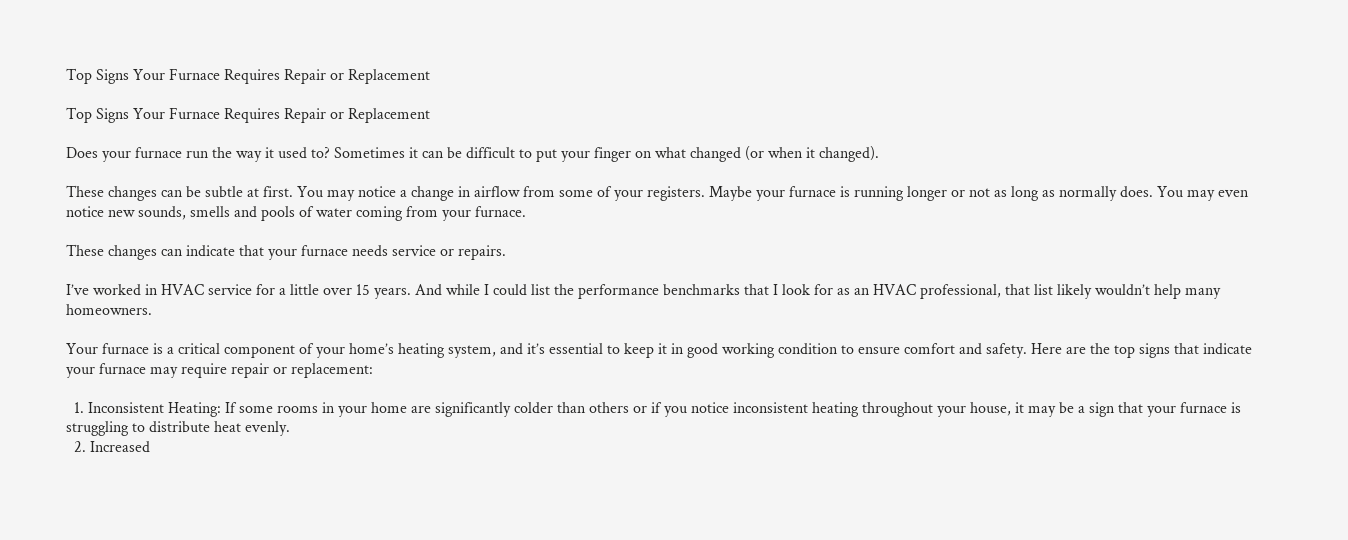Top Signs Your Furnace Requires Repair or Replacement

Top Signs Your Furnace Requires Repair or Replacement

Does your furnace run the way it used to? Sometimes it can be difficult to put your finger on what changed (or when it changed).

These changes can be subtle at first. You may notice a change in airflow from some of your registers. Maybe your furnace is running longer or not as long as normally does. You may even notice new sounds, smells and pools of water coming from your furnace.

These changes can indicate that your furnace needs service or repairs.

I’ve worked in HVAC service for a little over 15 years. And while I could list the performance benchmarks that I look for as an HVAC professional, that list likely wouldn’t help many homeowners.

Your furnace is a critical component of your home’s heating system, and it’s essential to keep it in good working condition to ensure comfort and safety. Here are the top signs that indicate your furnace may require repair or replacement:

  1. Inconsistent Heating: If some rooms in your home are significantly colder than others or if you notice inconsistent heating throughout your house, it may be a sign that your furnace is struggling to distribute heat evenly.
  2. Increased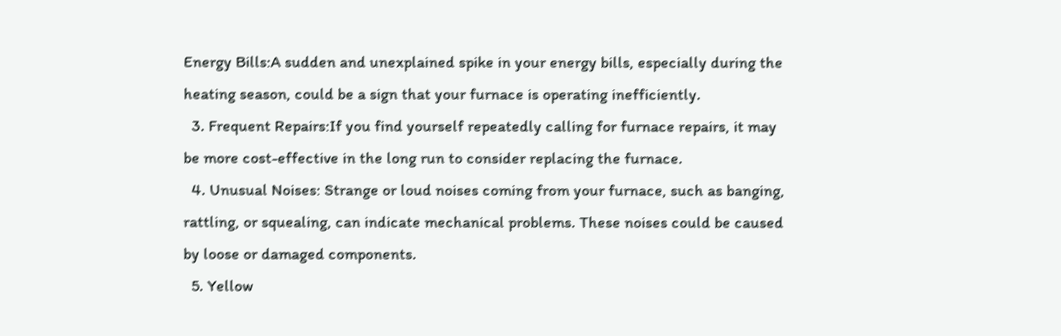Energy Bills:A sudden and unexplained spike in your energy bills, especially during the heating season, could be a sign that your furnace is operating inefficiently.
  3. Frequent Repairs:If you find yourself repeatedly calling for furnace repairs, it may be more cost-effective in the long run to consider replacing the furnace.
  4. Unusual Noises: Strange or loud noises coming from your furnace, such as banging, rattling, or squealing, can indicate mechanical problems. These noises could be caused by loose or damaged components.
  5. Yellow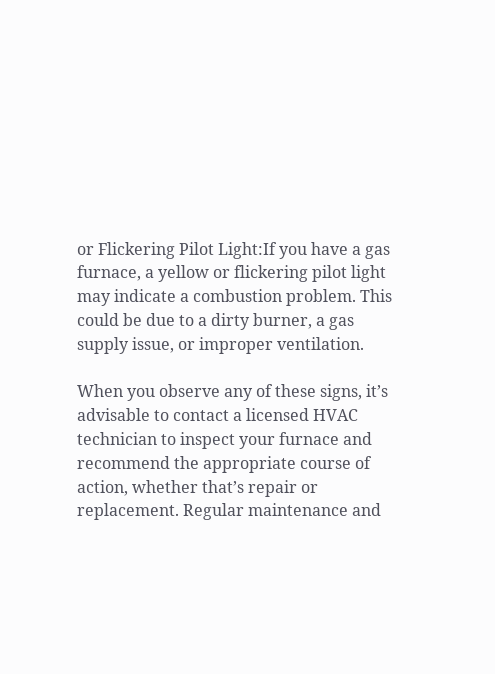or Flickering Pilot Light:If you have a gas furnace, a yellow or flickering pilot light may indicate a combustion problem. This could be due to a dirty burner, a gas supply issue, or improper ventilation.

When you observe any of these signs, it’s advisable to contact a licensed HVAC technician to inspect your furnace and recommend the appropriate course of action, whether that’s repair or replacement. Regular maintenance and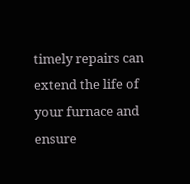timely repairs can extend the life of your furnace and ensure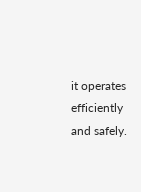it operates efficiently and safely.